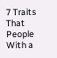7 Traits That People With a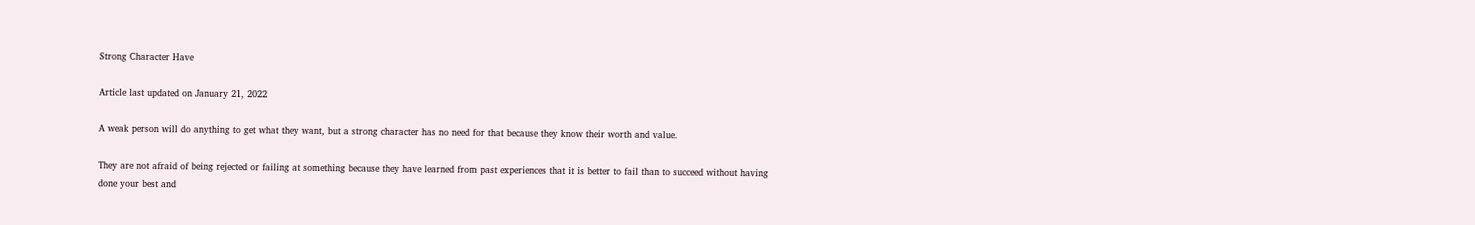Strong Character Have

Article last updated on January 21, 2022

A weak person will do anything to get what they want, but a strong character has no need for that because they know their worth and value.

They are not afraid of being rejected or failing at something because they have learned from past experiences that it is better to fail than to succeed without having done your best and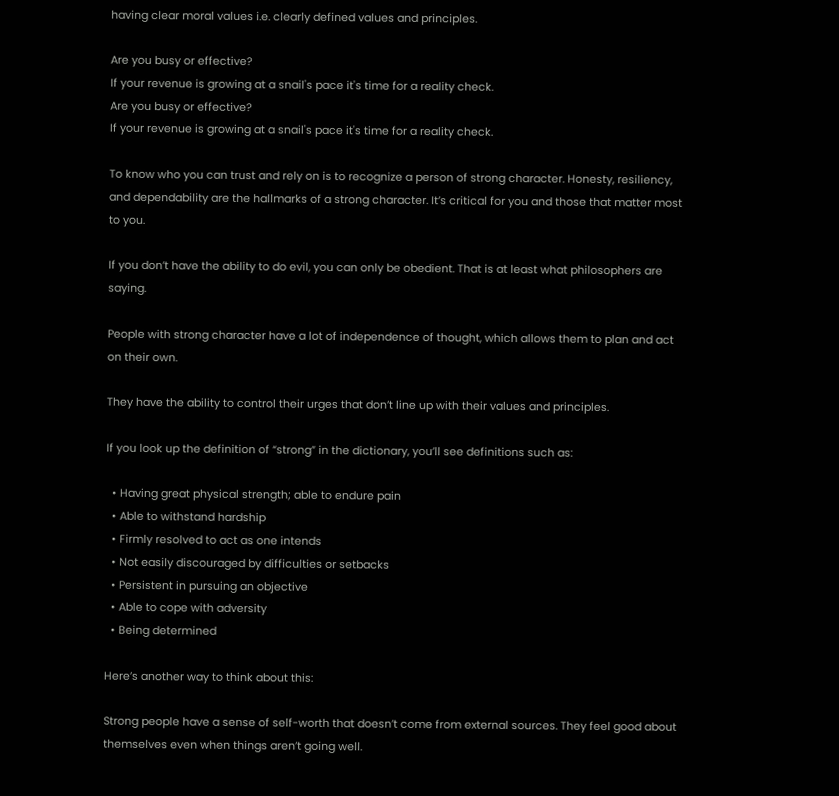having clear moral values i.e. clearly defined values and principles.

Are you busy or effective?
If your revenue is growing at a snail's pace it's time for a reality check.
Are you busy or effective?
If your revenue is growing at a snail's pace it's time for a reality check.

To know who you can trust and rely on is to recognize a person of strong character. Honesty, resiliency, and dependability are the hallmarks of a strong character. It’s critical for you and those that matter most to you.

If you don’t have the ability to do evil, you can only be obedient. That is at least what philosophers are saying.

People with strong character have a lot of independence of thought, which allows them to plan and act on their own.

They have the ability to control their urges that don’t line up with their values and principles.

If you look up the definition of “strong” in the dictionary, you’ll see definitions such as:

  • Having great physical strength; able to endure pain
  • Able to withstand hardship
  • Firmly resolved to act as one intends
  • Not easily discouraged by difficulties or setbacks
  • Persistent in pursuing an objective
  • Able to cope with adversity
  • Being determined

Here’s another way to think about this:

Strong people have a sense of self-worth that doesn’t come from external sources. They feel good about themselves even when things aren’t going well.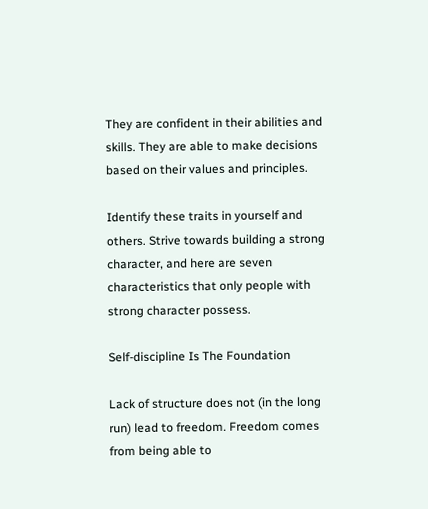They are confident in their abilities and skills. They are able to make decisions based on their values and principles.

Identify these traits in yourself and others. Strive towards building a strong character, and here are seven characteristics that only people with strong character possess.

Self-discipline Is The Foundation

Lack of structure does not (in the long run) lead to freedom. Freedom comes from being able to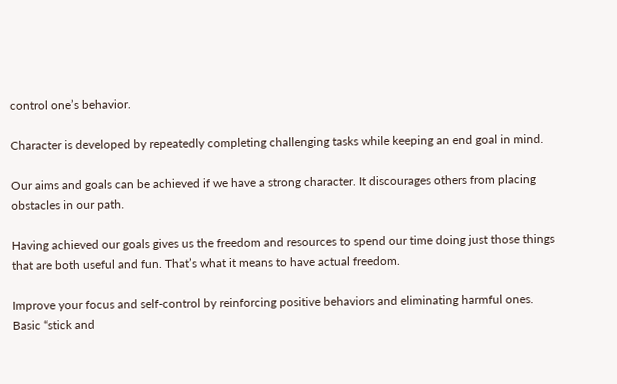control one’s behavior.

Character is developed by repeatedly completing challenging tasks while keeping an end goal in mind.

Our aims and goals can be achieved if we have a strong character. It discourages others from placing obstacles in our path.

Having achieved our goals gives us the freedom and resources to spend our time doing just those things that are both useful and fun. That’s what it means to have actual freedom.

Improve your focus and self-control by reinforcing positive behaviors and eliminating harmful ones. Basic “stick and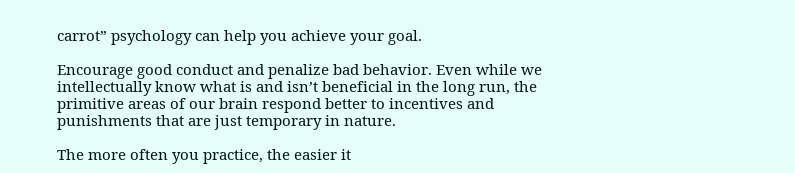carrot” psychology can help you achieve your goal.

Encourage good conduct and penalize bad behavior. Even while we intellectually know what is and isn’t beneficial in the long run, the primitive areas of our brain respond better to incentives and punishments that are just temporary in nature.

The more often you practice, the easier it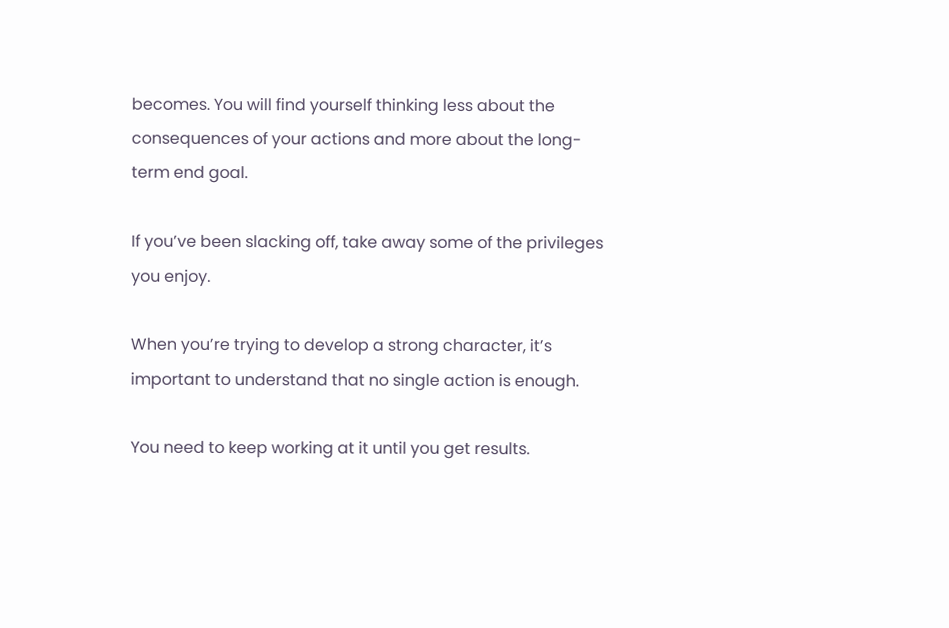becomes. You will find yourself thinking less about the consequences of your actions and more about the long-term end goal.

If you’ve been slacking off, take away some of the privileges you enjoy.

When you’re trying to develop a strong character, it’s important to understand that no single action is enough.

You need to keep working at it until you get results.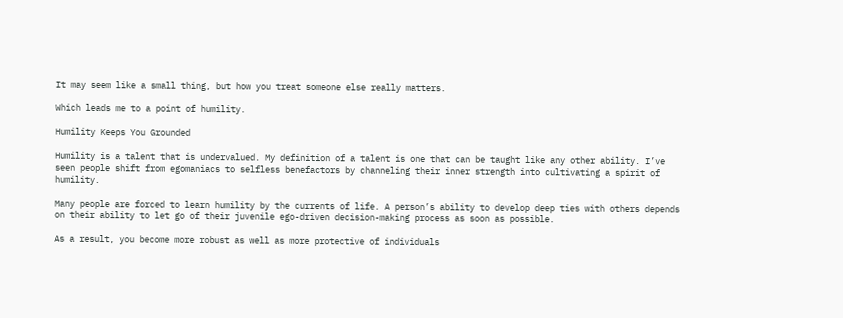It may seem like a small thing, but how you treat someone else really matters.

Which leads me to a point of humility.

Humility Keeps You Grounded

Humility is a talent that is undervalued. My definition of a talent is one that can be taught like any other ability. I’ve seen people shift from egomaniacs to selfless benefactors by channeling their inner strength into cultivating a spirit of humility.

Many people are forced to learn humility by the currents of life. A person’s ability to develop deep ties with others depends on their ability to let go of their juvenile ego-driven decision-making process as soon as possible.

As a result, you become more robust as well as more protective of individuals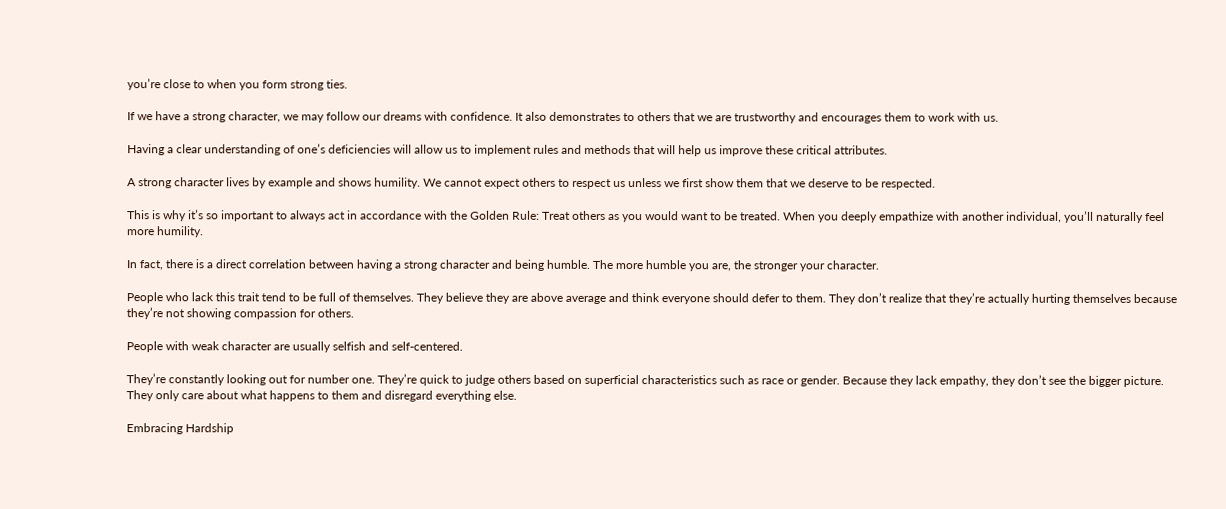you’re close to when you form strong ties.

If we have a strong character, we may follow our dreams with confidence. It also demonstrates to others that we are trustworthy and encourages them to work with us.

Having a clear understanding of one’s deficiencies will allow us to implement rules and methods that will help us improve these critical attributes.

A strong character lives by example and shows humility. We cannot expect others to respect us unless we first show them that we deserve to be respected.

This is why it’s so important to always act in accordance with the Golden Rule: Treat others as you would want to be treated. When you deeply empathize with another individual, you’ll naturally feel more humility.

In fact, there is a direct correlation between having a strong character and being humble. The more humble you are, the stronger your character.

People who lack this trait tend to be full of themselves. They believe they are above average and think everyone should defer to them. They don’t realize that they’re actually hurting themselves because they’re not showing compassion for others.

People with weak character are usually selfish and self-centered.

They’re constantly looking out for number one. They’re quick to judge others based on superficial characteristics such as race or gender. Because they lack empathy, they don’t see the bigger picture. They only care about what happens to them and disregard everything else.

Embracing Hardship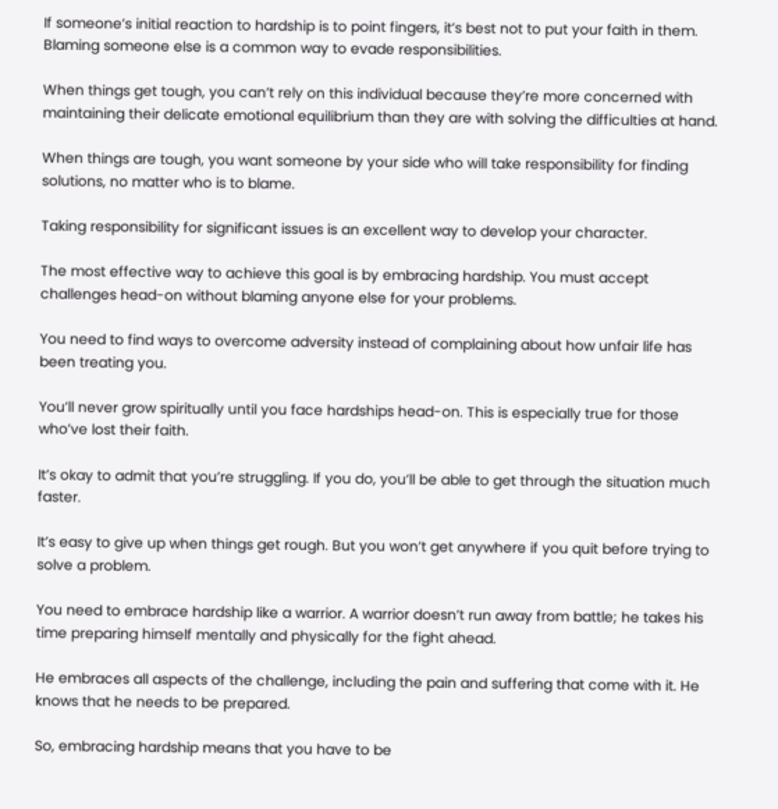If someone’s initial reaction to hardship is to point fingers, it’s best not to put your faith in them. Blaming someone else is a common way to evade responsibilities.

When things get tough, you can’t rely on this individual because they’re more concerned with maintaining their delicate emotional equilibrium than they are with solving the difficulties at hand.

When things are tough, you want someone by your side who will take responsibility for finding solutions, no matter who is to blame.

Taking responsibility for significant issues is an excellent way to develop your character.

The most effective way to achieve this goal is by embracing hardship. You must accept challenges head-on without blaming anyone else for your problems.

You need to find ways to overcome adversity instead of complaining about how unfair life has been treating you.

You’ll never grow spiritually until you face hardships head-on. This is especially true for those who’ve lost their faith.

It’s okay to admit that you’re struggling. If you do, you’ll be able to get through the situation much faster.

It’s easy to give up when things get rough. But you won’t get anywhere if you quit before trying to solve a problem.

You need to embrace hardship like a warrior. A warrior doesn’t run away from battle; he takes his time preparing himself mentally and physically for the fight ahead.

He embraces all aspects of the challenge, including the pain and suffering that come with it. He knows that he needs to be prepared.

So, embracing hardship means that you have to be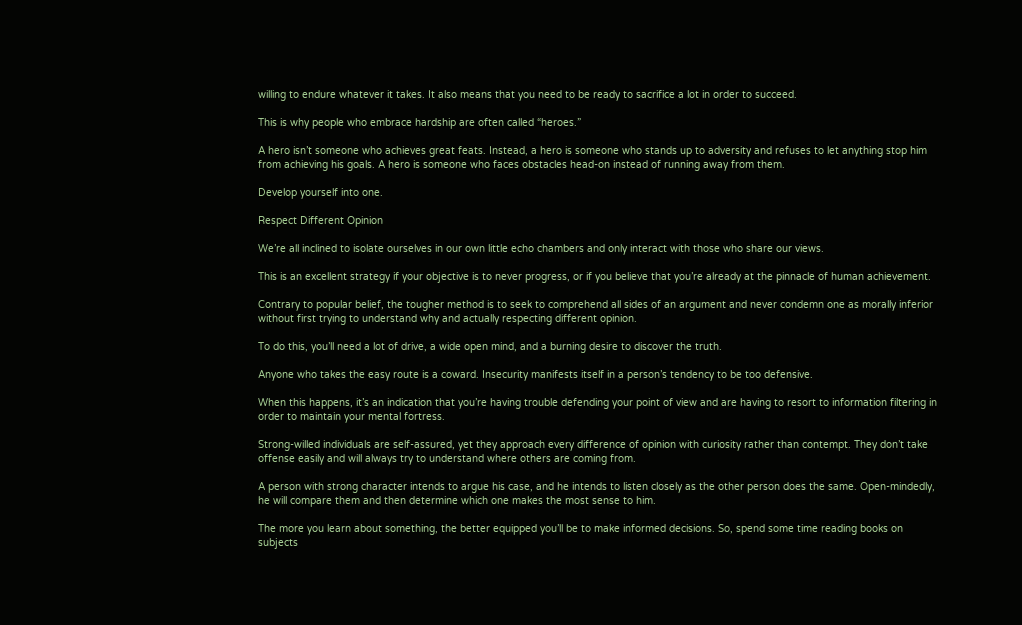willing to endure whatever it takes. It also means that you need to be ready to sacrifice a lot in order to succeed.

This is why people who embrace hardship are often called “heroes.”

A hero isn’t someone who achieves great feats. Instead, a hero is someone who stands up to adversity and refuses to let anything stop him from achieving his goals. A hero is someone who faces obstacles head-on instead of running away from them.

Develop yourself into one.

Respect Different Opinion

We’re all inclined to isolate ourselves in our own little echo chambers and only interact with those who share our views.

This is an excellent strategy if your objective is to never progress, or if you believe that you’re already at the pinnacle of human achievement.

Contrary to popular belief, the tougher method is to seek to comprehend all sides of an argument and never condemn one as morally inferior without first trying to understand why and actually respecting different opinion.

To do this, you’ll need a lot of drive, a wide open mind, and a burning desire to discover the truth.

Anyone who takes the easy route is a coward. Insecurity manifests itself in a person’s tendency to be too defensive.

When this happens, it’s an indication that you’re having trouble defending your point of view and are having to resort to information filtering in order to maintain your mental fortress.

Strong-willed individuals are self-assured, yet they approach every difference of opinion with curiosity rather than contempt. They don’t take offense easily and will always try to understand where others are coming from.

A person with strong character intends to argue his case, and he intends to listen closely as the other person does the same. Open-mindedly, he will compare them and then determine which one makes the most sense to him.

The more you learn about something, the better equipped you’ll be to make informed decisions. So, spend some time reading books on subjects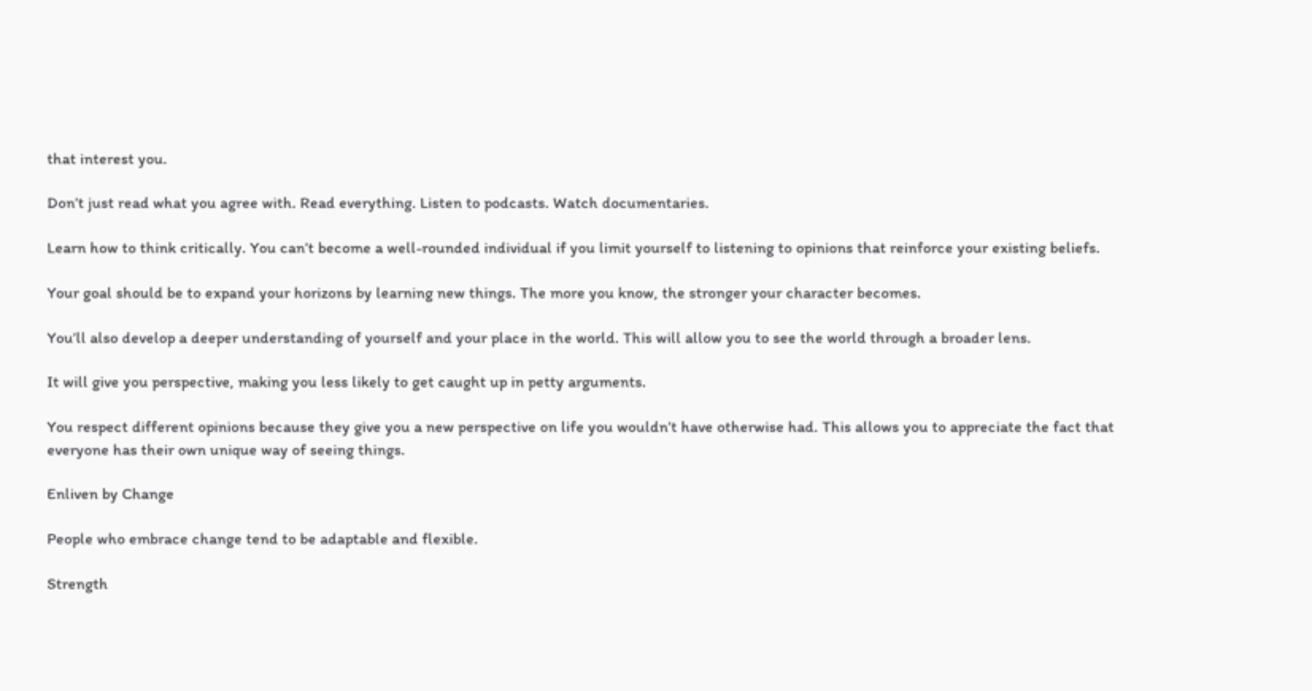that interest you.

Don’t just read what you agree with. Read everything. Listen to podcasts. Watch documentaries.

Learn how to think critically. You can’t become a well-rounded individual if you limit yourself to listening to opinions that reinforce your existing beliefs.

Your goal should be to expand your horizons by learning new things. The more you know, the stronger your character becomes.

You’ll also develop a deeper understanding of yourself and your place in the world. This will allow you to see the world through a broader lens.

It will give you perspective, making you less likely to get caught up in petty arguments.

You respect different opinions because they give you a new perspective on life you wouldn’t have otherwise had. This allows you to appreciate the fact that everyone has their own unique way of seeing things.

Enliven by Change

People who embrace change tend to be adaptable and flexible.

Strength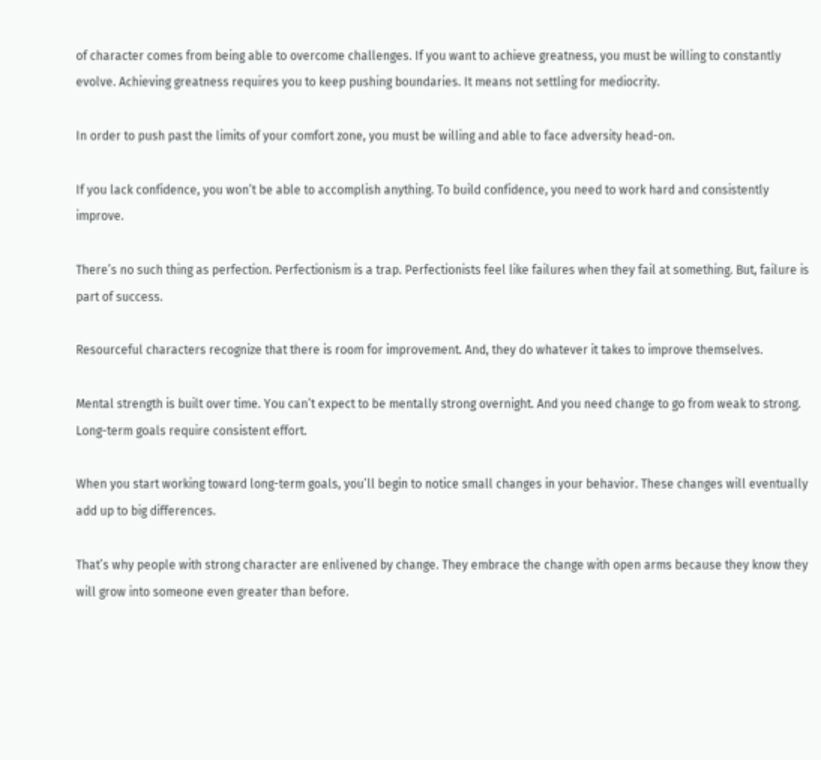of character comes from being able to overcome challenges. If you want to achieve greatness, you must be willing to constantly evolve. Achieving greatness requires you to keep pushing boundaries. It means not settling for mediocrity.

In order to push past the limits of your comfort zone, you must be willing and able to face adversity head-on.

If you lack confidence, you won’t be able to accomplish anything. To build confidence, you need to work hard and consistently improve.

There’s no such thing as perfection. Perfectionism is a trap. Perfectionists feel like failures when they fail at something. But, failure is part of success.

Resourceful characters recognize that there is room for improvement. And, they do whatever it takes to improve themselves.

Mental strength is built over time. You can’t expect to be mentally strong overnight. And you need change to go from weak to strong. Long-term goals require consistent effort.

When you start working toward long-term goals, you’ll begin to notice small changes in your behavior. These changes will eventually add up to big differences.

That’s why people with strong character are enlivened by change. They embrace the change with open arms because they know they will grow into someone even greater than before.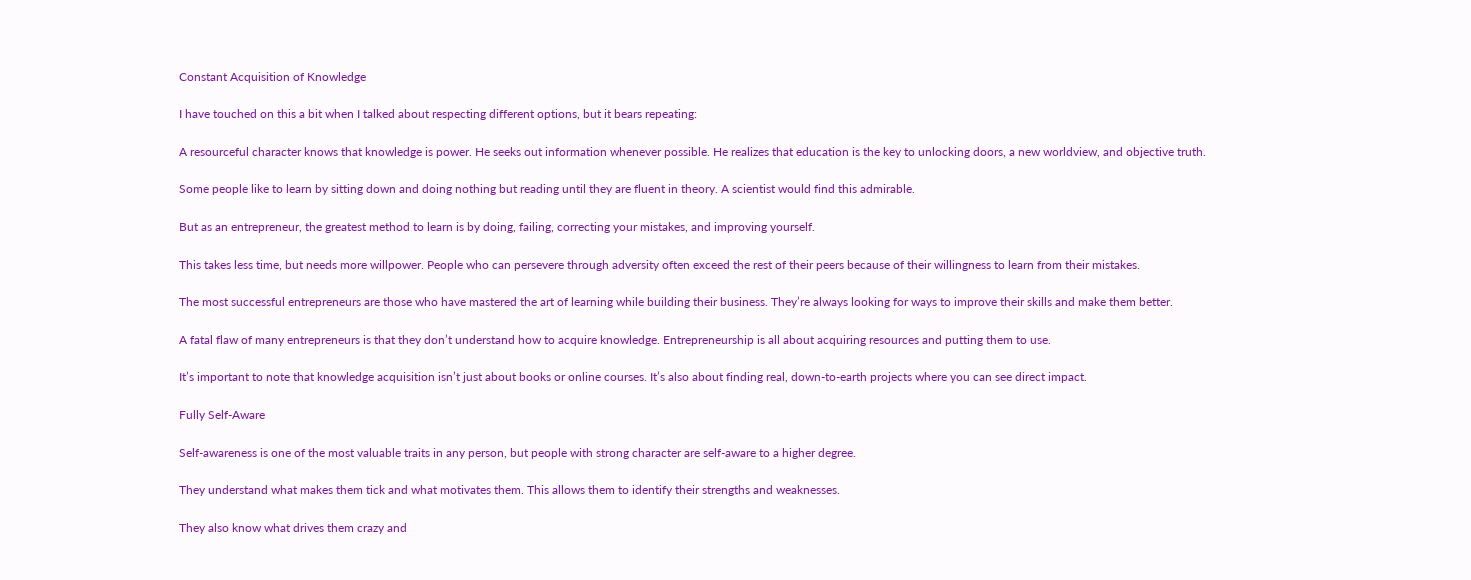Constant Acquisition of Knowledge

I have touched on this a bit when I talked about respecting different options, but it bears repeating:

A resourceful character knows that knowledge is power. He seeks out information whenever possible. He realizes that education is the key to unlocking doors, a new worldview, and objective truth.

Some people like to learn by sitting down and doing nothing but reading until they are fluent in theory. A scientist would find this admirable.

But as an entrepreneur, the greatest method to learn is by doing, failing, correcting your mistakes, and improving yourself.

This takes less time, but needs more willpower. People who can persevere through adversity often exceed the rest of their peers because of their willingness to learn from their mistakes.

The most successful entrepreneurs are those who have mastered the art of learning while building their business. They’re always looking for ways to improve their skills and make them better.

A fatal flaw of many entrepreneurs is that they don’t understand how to acquire knowledge. Entrepreneurship is all about acquiring resources and putting them to use.

It’s important to note that knowledge acquisition isn’t just about books or online courses. It’s also about finding real, down-to-earth projects where you can see direct impact.

Fully Self-Aware

Self-awareness is one of the most valuable traits in any person, but people with strong character are self-aware to a higher degree.

They understand what makes them tick and what motivates them. This allows them to identify their strengths and weaknesses.

They also know what drives them crazy and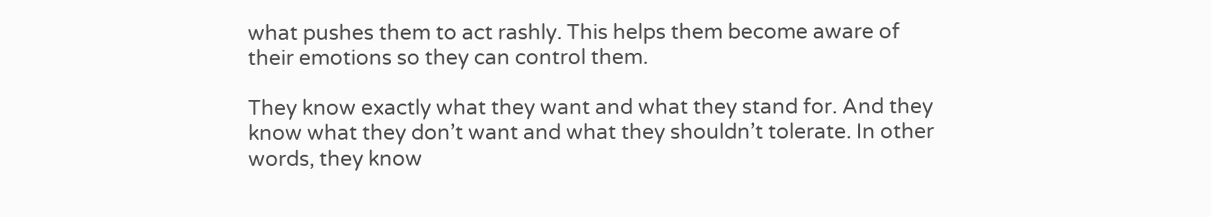what pushes them to act rashly. This helps them become aware of their emotions so they can control them.

They know exactly what they want and what they stand for. And they know what they don’t want and what they shouldn’t tolerate. In other words, they know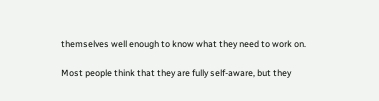themselves well enough to know what they need to work on.

Most people think that they are fully self-aware, but they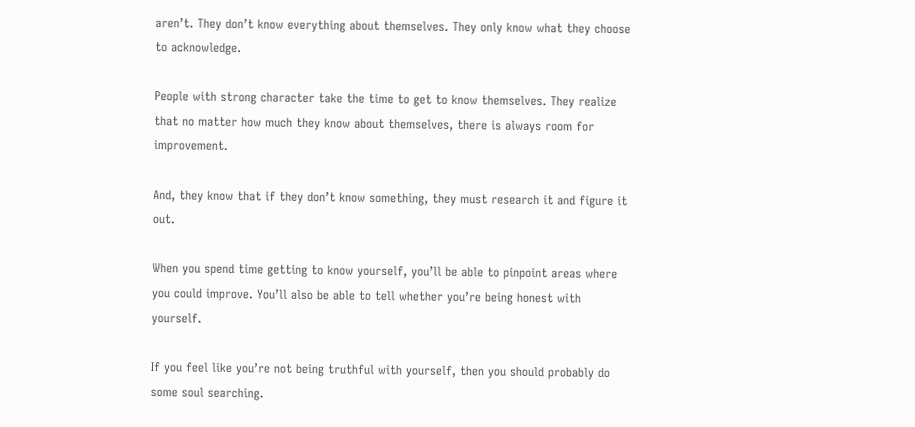aren’t. They don’t know everything about themselves. They only know what they choose to acknowledge.

People with strong character take the time to get to know themselves. They realize that no matter how much they know about themselves, there is always room for improvement.

And, they know that if they don’t know something, they must research it and figure it out.

When you spend time getting to know yourself, you’ll be able to pinpoint areas where you could improve. You’ll also be able to tell whether you’re being honest with yourself.

If you feel like you’re not being truthful with yourself, then you should probably do some soul searching.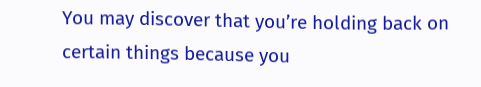You may discover that you’re holding back on certain things because you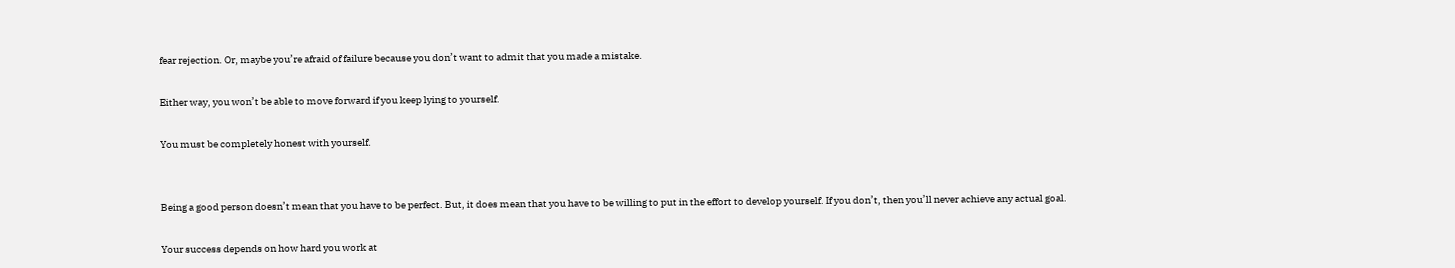fear rejection. Or, maybe you’re afraid of failure because you don’t want to admit that you made a mistake.

Either way, you won’t be able to move forward if you keep lying to yourself.

You must be completely honest with yourself.


Being a good person doesn’t mean that you have to be perfect. But, it does mean that you have to be willing to put in the effort to develop yourself. If you don’t, then you’ll never achieve any actual goal.

Your success depends on how hard you work at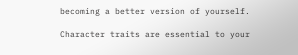becoming a better version of yourself.

Character traits are essential to your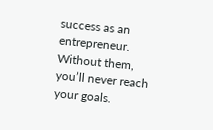success as an entrepreneur. Without them, you’ll never reach your goals.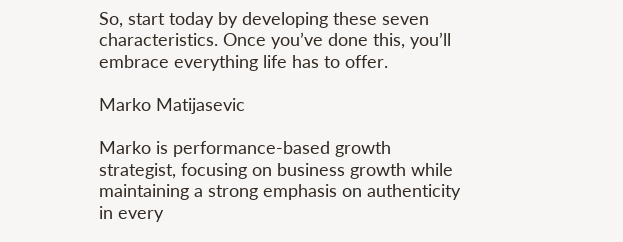So, start today by developing these seven characteristics. Once you’ve done this, you’ll embrace everything life has to offer.

Marko Matijasevic

Marko is performance-based growth strategist, focusing on business growth while maintaining a strong emphasis on authenticity in every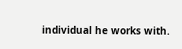individual he works with.